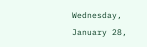Wednesday, January 28,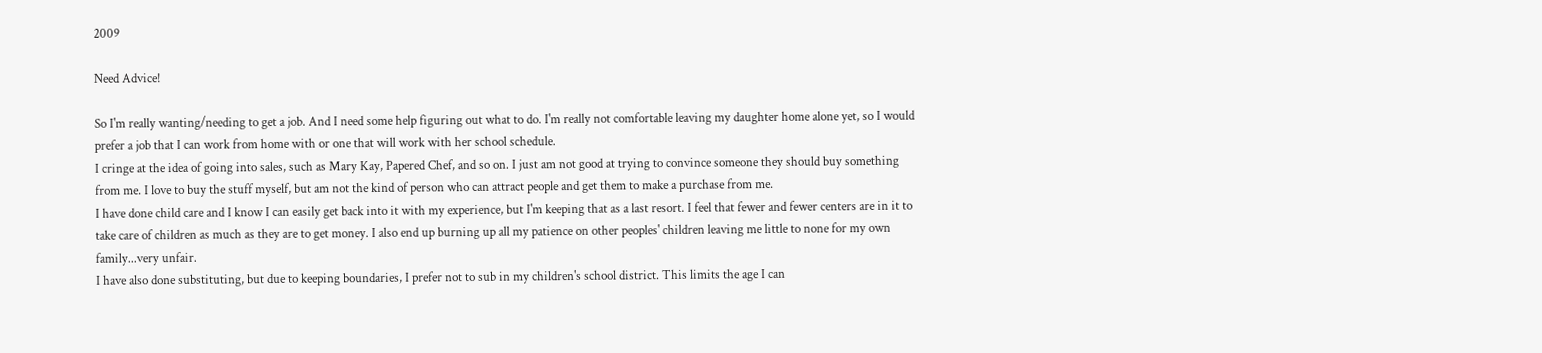2009

Need Advice!

So I'm really wanting/needing to get a job. And I need some help figuring out what to do. I'm really not comfortable leaving my daughter home alone yet, so I would prefer a job that I can work from home with or one that will work with her school schedule.
I cringe at the idea of going into sales, such as Mary Kay, Papered Chef, and so on. I just am not good at trying to convince someone they should buy something from me. I love to buy the stuff myself, but am not the kind of person who can attract people and get them to make a purchase from me.
I have done child care and I know I can easily get back into it with my experience, but I'm keeping that as a last resort. I feel that fewer and fewer centers are in it to take care of children as much as they are to get money. I also end up burning up all my patience on other peoples' children leaving me little to none for my own family...very unfair.
I have also done substituting, but due to keeping boundaries, I prefer not to sub in my children's school district. This limits the age I can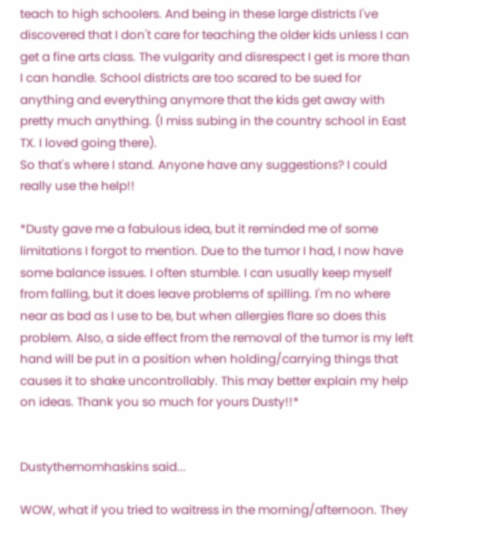teach to high schoolers. And being in these large districts I've discovered that I don't care for teaching the older kids unless I can get a fine arts class. The vulgarity and disrespect I get is more than I can handle. School districts are too scared to be sued for anything and everything anymore that the kids get away with pretty much anything. (I miss subing in the country school in East TX. I loved going there).
So that's where I stand. Anyone have any suggestions? I could really use the help!!

*Dusty gave me a fabulous idea, but it reminded me of some limitations I forgot to mention. Due to the tumor I had, I now have some balance issues. I often stumble. I can usually keep myself from falling, but it does leave problems of spilling. I'm no where near as bad as I use to be, but when allergies flare so does this problem. Also, a side effect from the removal of the tumor is my left hand will be put in a position when holding/carrying things that causes it to shake uncontrollably. This may better explain my help on ideas. Thank you so much for yours Dusty!!*


Dustythemomhaskins said...

WOW, what if you tried to waitress in the morning/afternoon. They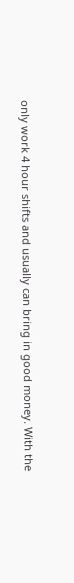only work 4 hour shifts and usually can bring in good money. With the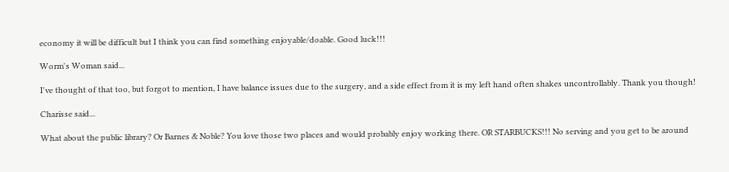economy it will be difficult but I think you can find something enjoyable/doable. Good luck!!!

Worm's Woman said...

I've thought of that too, but forgot to mention, I have balance issues due to the surgery, and a side effect from it is my left hand often shakes uncontrollably. Thank you though!

Charisse said...

What about the public library? Or Barnes & Noble? You love those two places and would probably enjoy working there. OR STARBUCKS!!! No serving and you get to be around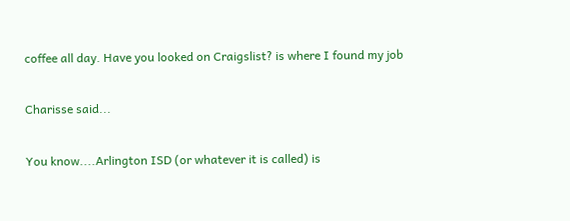coffee all day. Have you looked on Craigslist? is where I found my job

Charisse said...

You know....Arlington ISD (or whatever it is called) is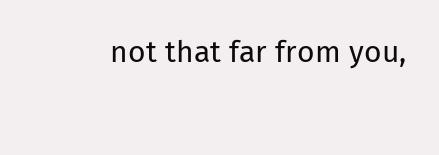not that far from you,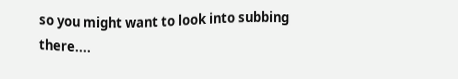so you might want to look into subbing there....